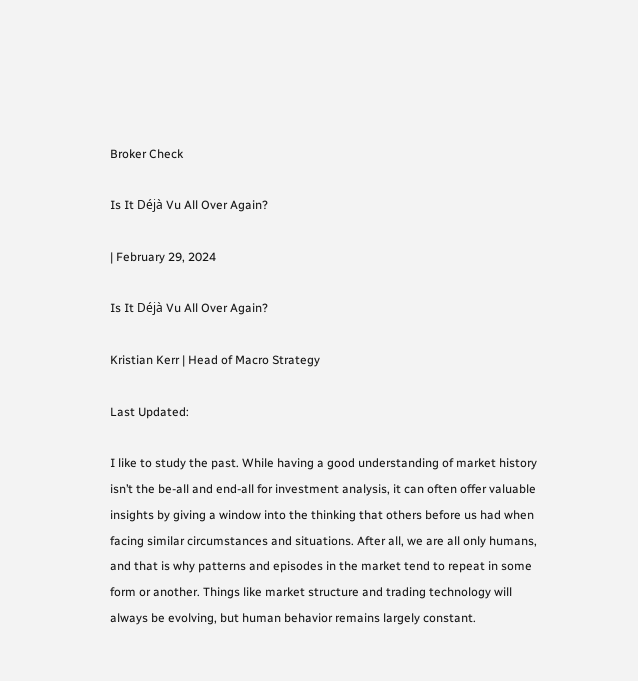Broker Check

Is It Déjà Vu All Over Again?

| February 29, 2024

Is It Déjà Vu All Over Again?

Kristian Kerr | Head of Macro Strategy

Last Updated:

I like to study the past. While having a good understanding of market history isn’t the be-all and end-all for investment analysis, it can often offer valuable insights by giving a window into the thinking that others before us had when facing similar circumstances and situations. After all, we are all only humans, and that is why patterns and episodes in the market tend to repeat in some form or another. Things like market structure and trading technology will always be evolving, but human behavior remains largely constant.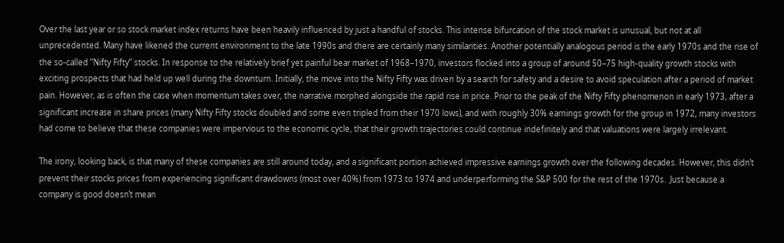Over the last year or so stock market index returns have been heavily influenced by just a handful of stocks. This intense bifurcation of the stock market is unusual, but not at all unprecedented. Many have likened the current environment to the late 1990s and there are certainly many similarities. Another potentially analogous period is the early 1970s and the rise of the so-called “Nifty Fifty” stocks. In response to the relatively brief yet painful bear market of 1968–1970, investors flocked into a group of around 50–75 high-quality growth stocks with exciting prospects that had held up well during the downturn. Initially, the move into the Nifty Fifty was driven by a search for safety and a desire to avoid speculation after a period of market pain. However, as is often the case when momentum takes over, the narrative morphed alongside the rapid rise in price. Prior to the peak of the Nifty Fifty phenomenon in early 1973, after a significant increase in share prices (many Nifty Fifty stocks doubled and some even tripled from their 1970 lows), and with roughly 30% earnings growth for the group in 1972, many investors had come to believe that these companies were impervious to the economic cycle, that their growth trajectories could continue indefinitely and that valuations were largely irrelevant.

The irony, looking back, is that many of these companies are still around today, and a significant portion achieved impressive earnings growth over the following decades. However, this didn’t prevent their stocks prices from experiencing significant drawdowns (most over 40%) from 1973 to 1974 and underperforming the S&P 500 for the rest of the 1970s.  Just because a company is good doesn’t mean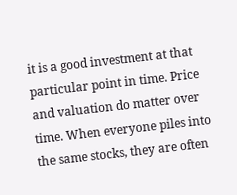it is a good investment at that particular point in time. Price and valuation do matter over time. When everyone piles into the same stocks, they are often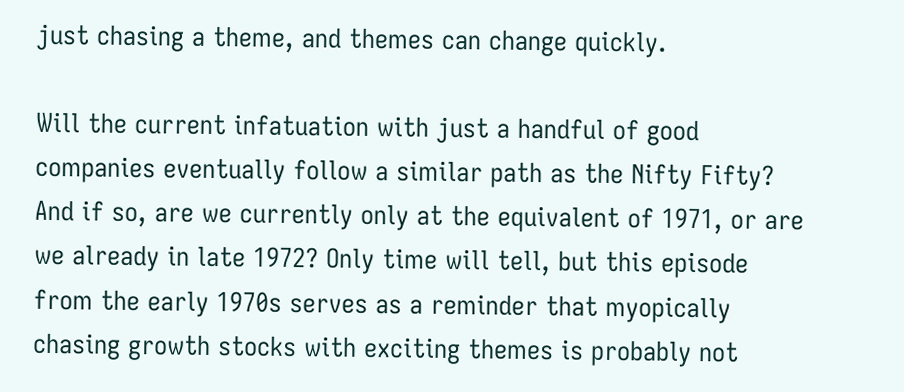just chasing a theme, and themes can change quickly.

Will the current infatuation with just a handful of good companies eventually follow a similar path as the Nifty Fifty? And if so, are we currently only at the equivalent of 1971, or are we already in late 1972? Only time will tell, but this episode from the early 1970s serves as a reminder that myopically chasing growth stocks with exciting themes is probably not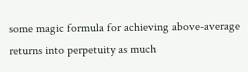some magic formula for achieving above-average returns into perpetuity as much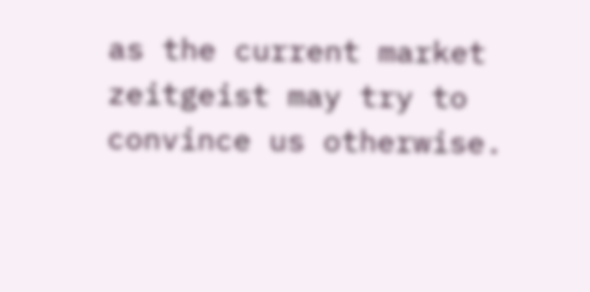as the current market zeitgeist may try to convince us otherwise.